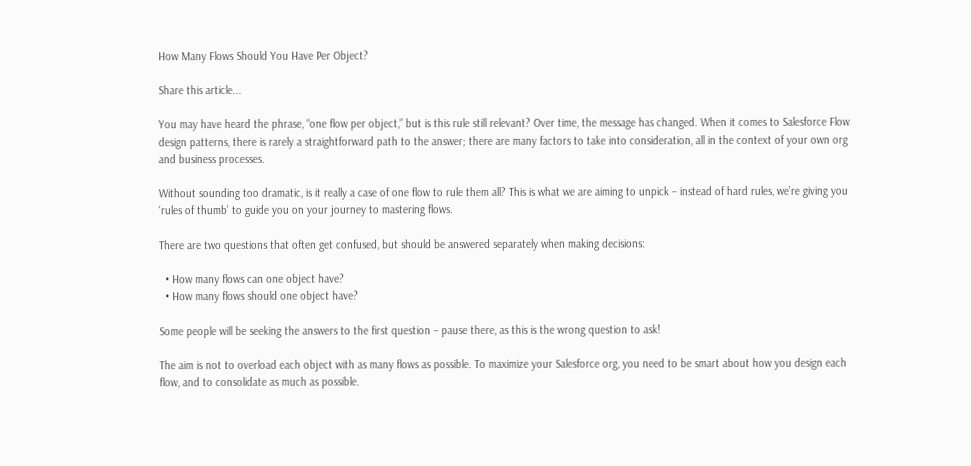How Many Flows Should You Have Per Object?

Share this article...

You may have heard the phrase, “one flow per object,” but is this rule still relevant? Over time, the message has changed. When it comes to Salesforce Flow design patterns, there is rarely a straightforward path to the answer; there are many factors to take into consideration, all in the context of your own org and business processes.

Without sounding too dramatic, is it really a case of one flow to rule them all? This is what we are aiming to unpick – instead of hard rules, we’re giving you ‘rules of thumb’ to guide you on your journey to mastering flows.

There are two questions that often get confused, but should be answered separately when making decisions:

  • How many flows can one object have?
  • How many flows should one object have?

Some people will be seeking the answers to the first question – pause there, as this is the wrong question to ask!

The aim is not to overload each object with as many flows as possible. To maximize your Salesforce org, you need to be smart about how you design each flow, and to consolidate as much as possible.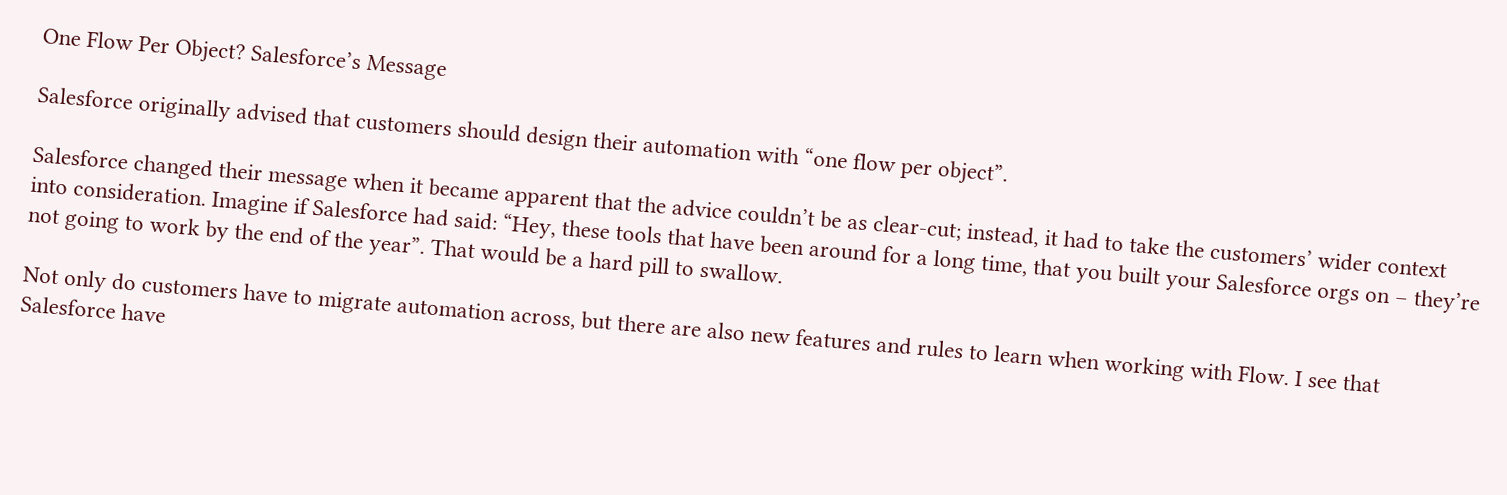One Flow Per Object? Salesforce’s Message

Salesforce originally advised that customers should design their automation with “one flow per object”.

Salesforce changed their message when it became apparent that the advice couldn’t be as clear-cut; instead, it had to take the customers’ wider context into consideration. Imagine if Salesforce had said: “Hey, these tools that have been around for a long time, that you built your Salesforce orgs on – they’re not going to work by the end of the year”. That would be a hard pill to swallow.

Not only do customers have to migrate automation across, but there are also new features and rules to learn when working with Flow. I see that Salesforce have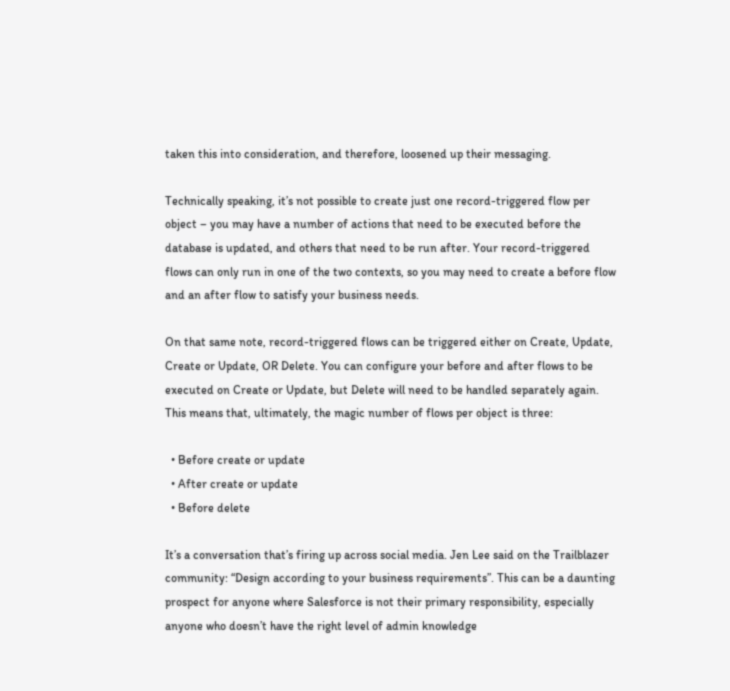taken this into consideration, and therefore, loosened up their messaging.

Technically speaking, it’s not possible to create just one record-triggered flow per object – you may have a number of actions that need to be executed before the database is updated, and others that need to be run after. Your record-triggered flows can only run in one of the two contexts, so you may need to create a before flow and an after flow to satisfy your business needs.

On that same note, record-triggered flows can be triggered either on Create, Update, Create or Update, OR Delete. You can configure your before and after flows to be executed on Create or Update, but Delete will need to be handled separately again. This means that, ultimately, the magic number of flows per object is three:

  • Before create or update
  • After create or update
  • Before delete

It’s a conversation that’s firing up across social media. Jen Lee said on the Trailblazer community: “Design according to your business requirements”. This can be a daunting prospect for anyone where Salesforce is not their primary responsibility, especially anyone who doesn’t have the right level of admin knowledge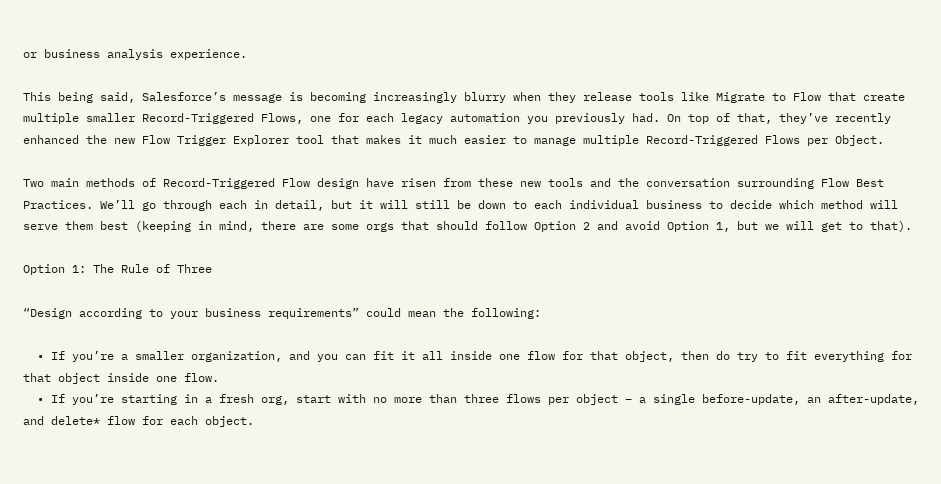or business analysis experience.

This being said, Salesforce’s message is becoming increasingly blurry when they release tools like Migrate to Flow that create multiple smaller Record-Triggered Flows, one for each legacy automation you previously had. On top of that, they’ve recently enhanced the new Flow Trigger Explorer tool that makes it much easier to manage multiple Record-Triggered Flows per Object.

Two main methods of Record-Triggered Flow design have risen from these new tools and the conversation surrounding Flow Best Practices. We’ll go through each in detail, but it will still be down to each individual business to decide which method will serve them best (keeping in mind, there are some orgs that should follow Option 2 and avoid Option 1, but we will get to that).

Option 1: The Rule of Three

“Design according to your business requirements” could mean the following:

  • If you’re a smaller organization, and you can fit it all inside one flow for that object, then do try to fit everything for that object inside one flow.
  • If you’re starting in a fresh org, start with no more than three flows per object – a single before-update, an after-update, and delete* flow for each object.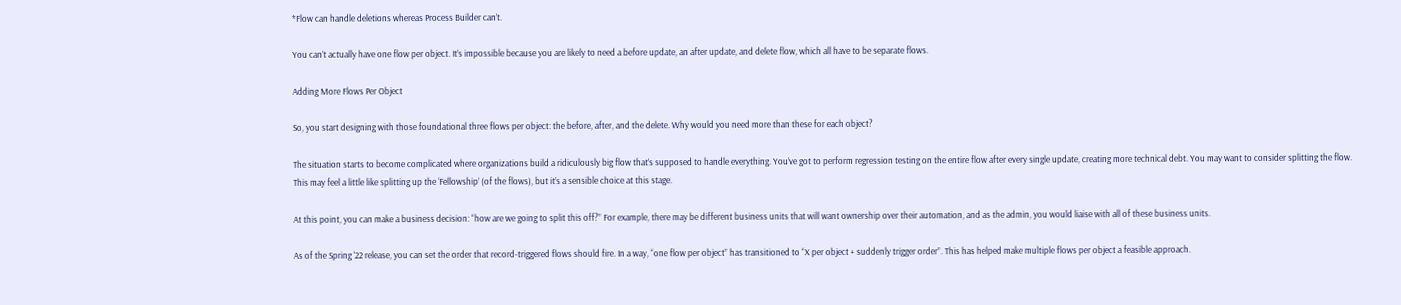*Flow can handle deletions whereas Process Builder can’t.

You can’t actually have one flow per object. It’s impossible because you are likely to need a before update, an after update, and delete flow, which all have to be separate flows.

Adding More Flows Per Object

So, you start designing with those foundational three flows per object: the before, after, and the delete. Why would you need more than these for each object?

The situation starts to become complicated where organizations build a ridiculously big flow that’s supposed to handle everything. You’ve got to perform regression testing on the entire flow after every single update, creating more technical debt. You may want to consider splitting the flow. This may feel a little like splitting up the ‘Fellowship’ (of the flows), but it’s a sensible choice at this stage.

At this point, you can make a business decision: “how are we going to split this off?” For example, there may be different business units that will want ownership over their automation, and as the admin, you would liaise with all of these business units.

As of the Spring ‘22 release, you can set the order that record-triggered flows should fire. In a way, “one flow per object” has transitioned to “X per object + suddenly trigger order”. This has helped make multiple flows per object a feasible approach.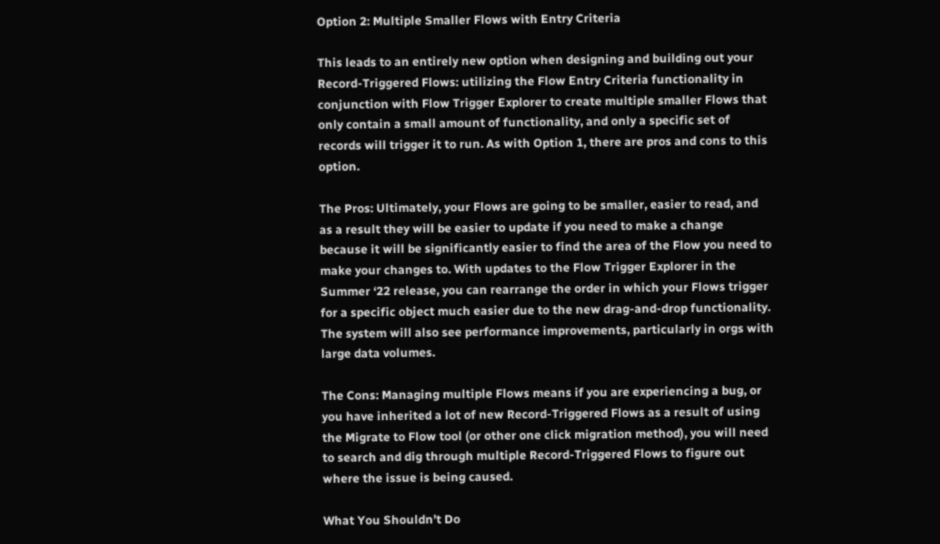Option 2: Multiple Smaller Flows with Entry Criteria

This leads to an entirely new option when designing and building out your Record-Triggered Flows: utilizing the Flow Entry Criteria functionality in conjunction with Flow Trigger Explorer to create multiple smaller Flows that only contain a small amount of functionality, and only a specific set of records will trigger it to run. As with Option 1, there are pros and cons to this option.

The Pros: Ultimately, your Flows are going to be smaller, easier to read, and as a result they will be easier to update if you need to make a change because it will be significantly easier to find the area of the Flow you need to make your changes to. With updates to the Flow Trigger Explorer in the Summer ‘22 release, you can rearrange the order in which your Flows trigger for a specific object much easier due to the new drag-and-drop functionality. The system will also see performance improvements, particularly in orgs with large data volumes.

The Cons: Managing multiple Flows means if you are experiencing a bug, or you have inherited a lot of new Record-Triggered Flows as a result of using the Migrate to Flow tool (or other one click migration method), you will need to search and dig through multiple Record-Triggered Flows to figure out where the issue is being caused.

What You Shouldn’t Do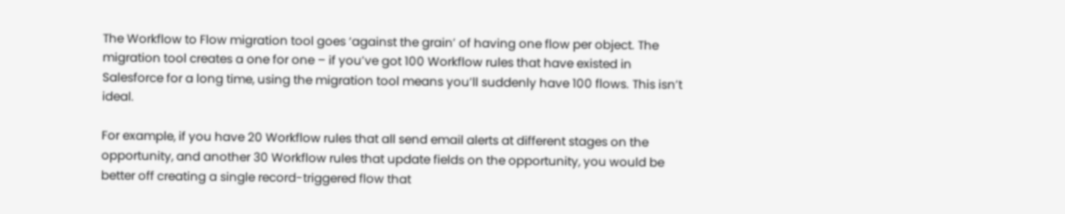The Workflow to Flow migration tool goes ‘against the grain’ of having one flow per object. The migration tool creates a one for one – if you’ve got 100 Workflow rules that have existed in Salesforce for a long time, using the migration tool means you’ll suddenly have 100 flows. This isn’t ideal.

For example, if you have 20 Workflow rules that all send email alerts at different stages on the opportunity, and another 30 Workflow rules that update fields on the opportunity, you would be better off creating a single record-triggered flow that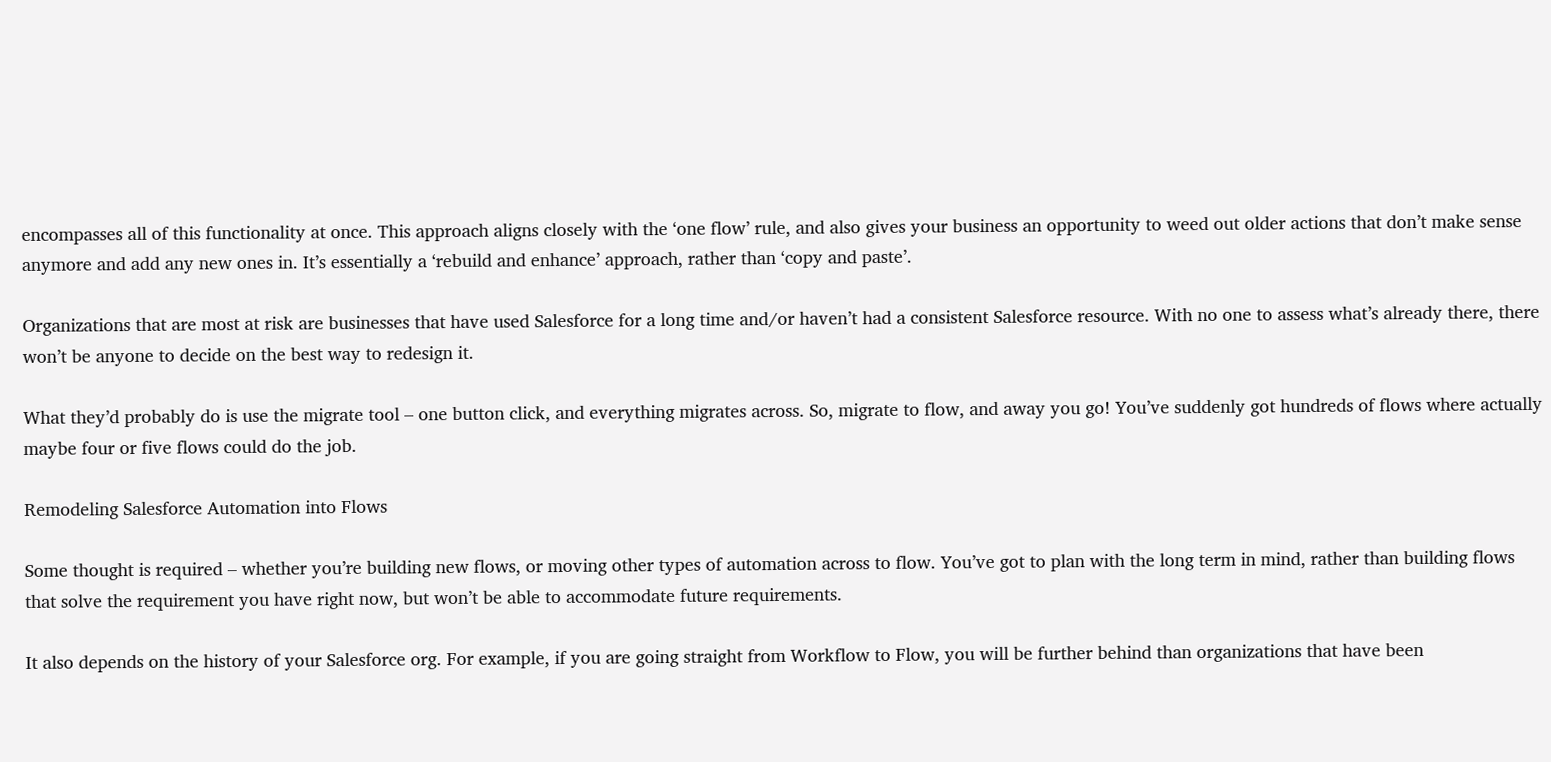encompasses all of this functionality at once. This approach aligns closely with the ‘one flow’ rule, and also gives your business an opportunity to weed out older actions that don’t make sense anymore and add any new ones in. It’s essentially a ‘rebuild and enhance’ approach, rather than ‘copy and paste’.

Organizations that are most at risk are businesses that have used Salesforce for a long time and/or haven’t had a consistent Salesforce resource. With no one to assess what’s already there, there won’t be anyone to decide on the best way to redesign it.

What they’d probably do is use the migrate tool – one button click, and everything migrates across. So, migrate to flow, and away you go! You’ve suddenly got hundreds of flows where actually maybe four or five flows could do the job.

Remodeling Salesforce Automation into Flows

Some thought is required – whether you’re building new flows, or moving other types of automation across to flow. You’ve got to plan with the long term in mind, rather than building flows that solve the requirement you have right now, but won’t be able to accommodate future requirements.

It also depends on the history of your Salesforce org. For example, if you are going straight from Workflow to Flow, you will be further behind than organizations that have been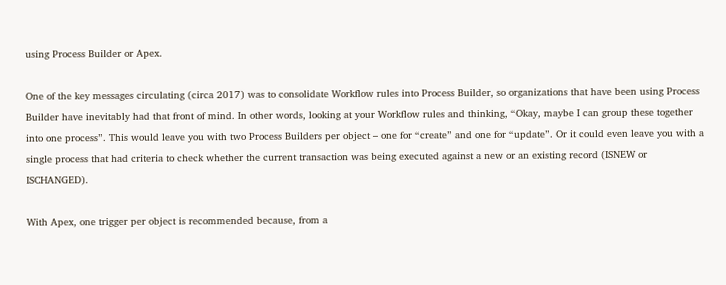using Process Builder or Apex.

One of the key messages circulating (circa 2017) was to consolidate Workflow rules into Process Builder, so organizations that have been using Process Builder have inevitably had that front of mind. In other words, looking at your Workflow rules and thinking, “Okay, maybe I can group these together into one process”. This would leave you with two Process Builders per object – one for “create” and one for “update”. Or it could even leave you with a single process that had criteria to check whether the current transaction was being executed against a new or an existing record (ISNEW or ISCHANGED).

With Apex, one trigger per object is recommended because, from a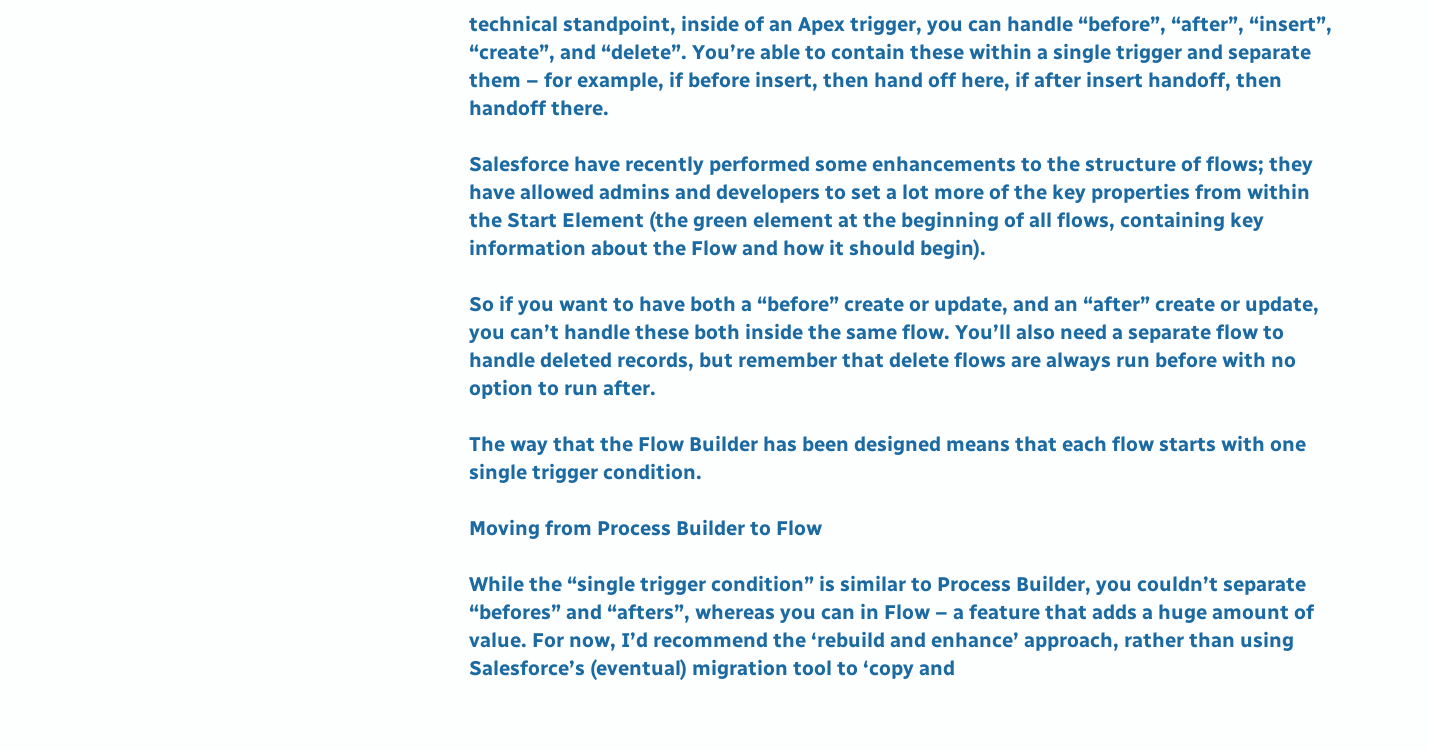technical standpoint, inside of an Apex trigger, you can handle “before”, “after”, “insert”, “create”, and “delete”. You’re able to contain these within a single trigger and separate them – for example, if before insert, then hand off here, if after insert handoff, then handoff there.

Salesforce have recently performed some enhancements to the structure of flows; they have allowed admins and developers to set a lot more of the key properties from within the Start Element (the green element at the beginning of all flows, containing key information about the Flow and how it should begin).

So if you want to have both a “before” create or update, and an “after” create or update, you can’t handle these both inside the same flow. You’ll also need a separate flow to handle deleted records, but remember that delete flows are always run before with no option to run after.

The way that the Flow Builder has been designed means that each flow starts with one single trigger condition.

Moving from Process Builder to Flow

While the “single trigger condition” is similar to Process Builder, you couldn’t separate “befores” and “afters”, whereas you can in Flow – a feature that adds a huge amount of value. For now, I’d recommend the ‘rebuild and enhance’ approach, rather than using Salesforce’s (eventual) migration tool to ‘copy and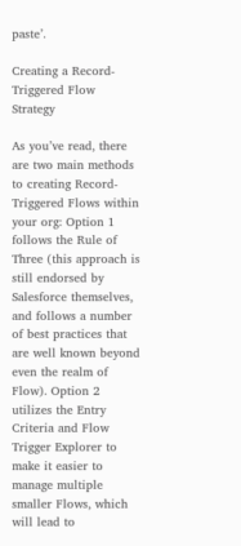paste’.

Creating a Record-Triggered Flow Strategy

As you’ve read, there are two main methods to creating Record-Triggered Flows within your org: Option 1 follows the Rule of Three (this approach is still endorsed by Salesforce themselves, and follows a number of best practices that are well known beyond even the realm of Flow). Option 2 utilizes the Entry Criteria and Flow Trigger Explorer to make it easier to manage multiple smaller Flows, which will lead to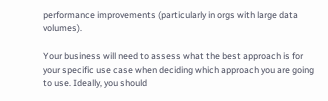performance improvements (particularly in orgs with large data volumes).

Your business will need to assess what the best approach is for your specific use case when deciding which approach you are going to use. Ideally, you should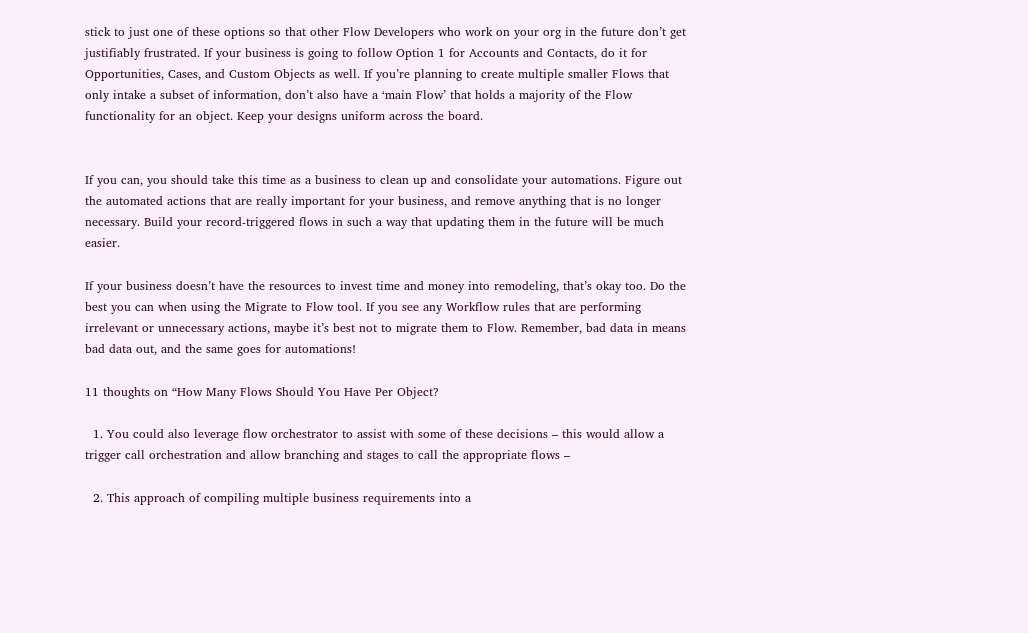stick to just one of these options so that other Flow Developers who work on your org in the future don’t get justifiably frustrated. If your business is going to follow Option 1 for Accounts and Contacts, do it for Opportunities, Cases, and Custom Objects as well. If you’re planning to create multiple smaller Flows that only intake a subset of information, don’t also have a ‘main Flow’ that holds a majority of the Flow functionality for an object. Keep your designs uniform across the board.


If you can, you should take this time as a business to clean up and consolidate your automations. Figure out the automated actions that are really important for your business, and remove anything that is no longer necessary. Build your record-triggered flows in such a way that updating them in the future will be much easier.

If your business doesn’t have the resources to invest time and money into remodeling, that’s okay too. Do the best you can when using the Migrate to Flow tool. If you see any Workflow rules that are performing irrelevant or unnecessary actions, maybe it’s best not to migrate them to Flow. Remember, bad data in means bad data out, and the same goes for automations!

11 thoughts on “How Many Flows Should You Have Per Object?

  1. You could also leverage flow orchestrator to assist with some of these decisions – this would allow a trigger call orchestration and allow branching and stages to call the appropriate flows –

  2. This approach of compiling multiple business requirements into a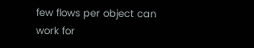few flows per object can work for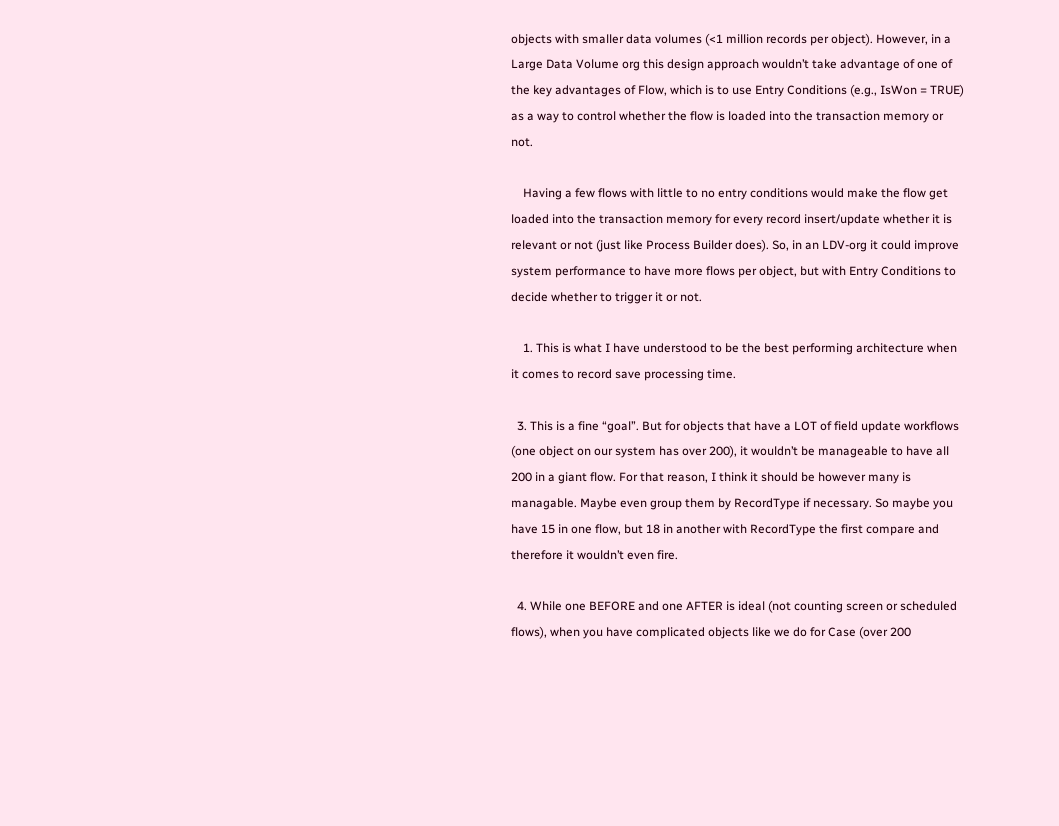objects with smaller data volumes (<1 million records per object). However, in a Large Data Volume org this design approach wouldn’t take advantage of one of the key advantages of Flow, which is to use Entry Conditions (e.g., IsWon = TRUE) as a way to control whether the flow is loaded into the transaction memory or not.

    Having a few flows with little to no entry conditions would make the flow get loaded into the transaction memory for every record insert/update whether it is relevant or not (just like Process Builder does). So, in an LDV-org it could improve system performance to have more flows per object, but with Entry Conditions to decide whether to trigger it or not.

    1. This is what I have understood to be the best performing architecture when it comes to record save processing time.

  3. This is a fine “goal”. But for objects that have a LOT of field update workflows (one object on our system has over 200), it wouldn’t be manageable to have all 200 in a giant flow. For that reason, I think it should be however many is managable. Maybe even group them by RecordType if necessary. So maybe you have 15 in one flow, but 18 in another with RecordType the first compare and therefore it wouldn’t even fire.

  4. While one BEFORE and one AFTER is ideal (not counting screen or scheduled flows), when you have complicated objects like we do for Case (over 200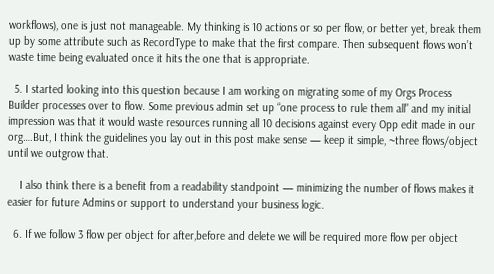workflows), one is just not manageable. My thinking is 10 actions or so per flow, or better yet, break them up by some attribute such as RecordType to make that the first compare. Then subsequent flows won’t waste time being evaluated once it hits the one that is appropriate.

  5. I started looking into this question because I am working on migrating some of my Orgs Process Builder processes over to flow. Some previous admin set up “one process to rule them all” and my initial impression was that it would waste resources running all 10 decisions against every Opp edit made in our org….But, I think the guidelines you lay out in this post make sense — keep it simple, ~three flows/object until we outgrow that.

    I also think there is a benefit from a readability standpoint — minimizing the number of flows makes it easier for future Admins or support to understand your business logic.

  6. If we follow 3 flow per object for after,before and delete we will be required more flow per object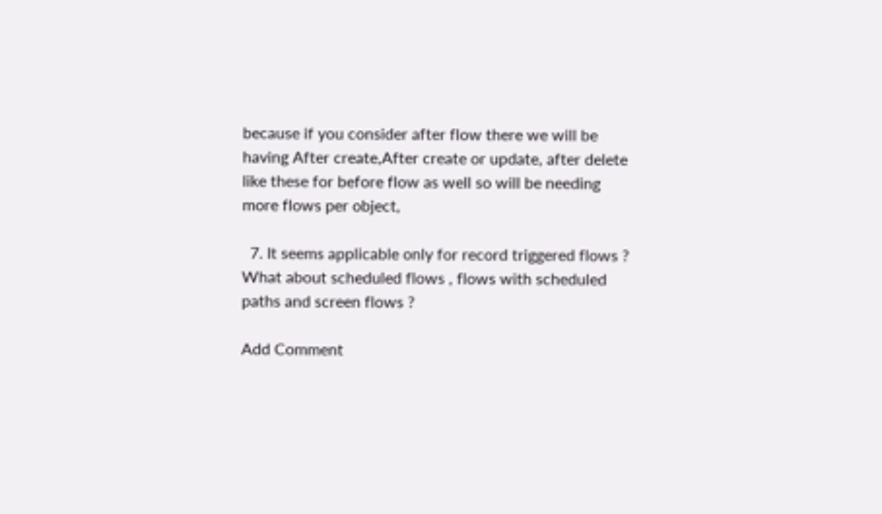because if you consider after flow there we will be having After create,After create or update, after delete like these for before flow as well so will be needing more flows per object,

  7. It seems applicable only for record triggered flows ? What about scheduled flows , flows with scheduled paths and screen flows ?

Add Comment